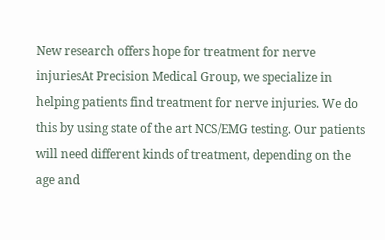New research offers hope for treatment for nerve injuriesAt Precision Medical Group, we specialize in helping patients find treatment for nerve injuries. We do this by using state of the art NCS/EMG testing. Our patients will need different kinds of treatment, depending on the age and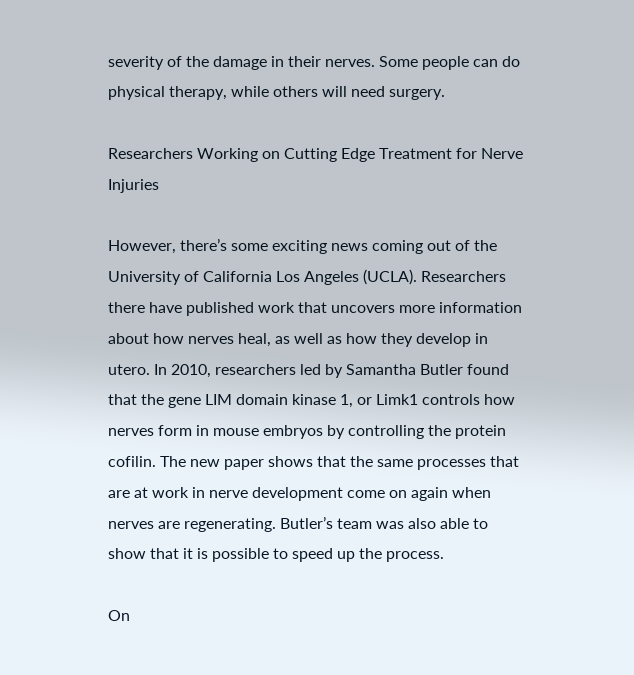severity of the damage in their nerves. Some people can do physical therapy, while others will need surgery.

Researchers Working on Cutting Edge Treatment for Nerve Injuries

However, there’s some exciting news coming out of the University of California Los Angeles (UCLA). Researchers there have published work that uncovers more information about how nerves heal, as well as how they develop in utero. In 2010, researchers led by Samantha Butler found that the gene LIM domain kinase 1, or Limk1 controls how nerves form in mouse embryos by controlling the protein cofilin. The new paper shows that the same processes that are at work in nerve development come on again when nerves are regenerating. Butler’s team was also able to show that it is possible to speed up the process.

On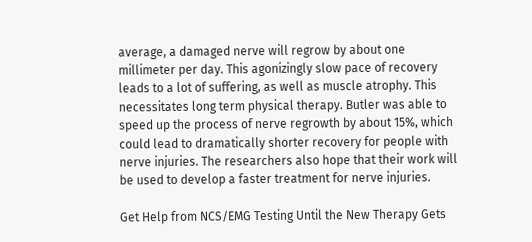average, a damaged nerve will regrow by about one millimeter per day. This agonizingly slow pace of recovery leads to a lot of suffering, as well as muscle atrophy. This necessitates long term physical therapy. Butler was able to speed up the process of nerve regrowth by about 15%, which could lead to dramatically shorter recovery for people with nerve injuries. The researchers also hope that their work will be used to develop a faster treatment for nerve injuries.

Get Help from NCS/EMG Testing Until the New Therapy Gets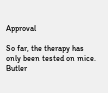Approval

So far, the therapy has only been tested on mice. Butler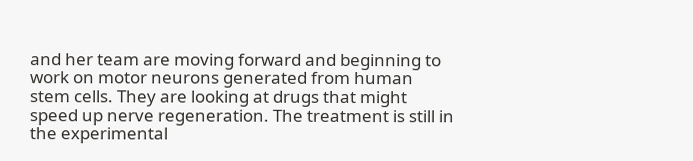and her team are moving forward and beginning to work on motor neurons generated from human stem cells. They are looking at drugs that might speed up nerve regeneration. The treatment is still in the experimental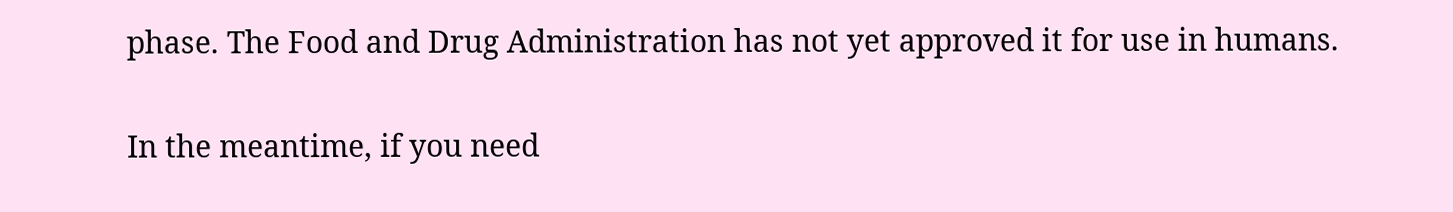phase. The Food and Drug Administration has not yet approved it for use in humans.

In the meantime, if you need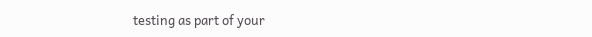testing as part of your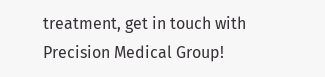treatment, get in touch with Precision Medical Group!